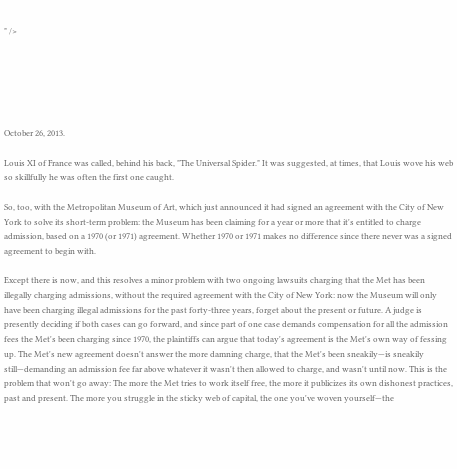" />






October 26, 2013.

Louis XI of France was called, behind his back, "The Universal Spider." It was suggested, at times, that Louis wove his web so skillfully he was often the first one caught.

So, too, with the Metropolitan Museum of Art, which just announced it had signed an agreement with the City of New York to solve its short-term problem: the Museum has been claiming for a year or more that it's entitled to charge admission, based on a 1970 (or 1971) agreement. Whether 1970 or 1971 makes no difference since there never was a signed agreement to begin with.

Except there is now, and this resolves a minor problem with two ongoing lawsuits charging that the Met has been illegally charging admissions, without the required agreement with the City of New York: now the Museum will only have been charging illegal admissions for the past forty-three years, forget about the present or future. A judge is presently deciding if both cases can go forward, and since part of one case demands compensation for all the admission fees the Met's been charging since 1970, the plaintiffs can argue that today's agreement is the Met's own way of fessing up. The Met's new agreement doesn't answer the more damning charge, that the Met's been sneakily—is sneakily still—demanding an admission fee far above whatever it wasn't then allowed to charge, and wasn't until now. This is the problem that won't go away: The more the Met tries to work itself free, the more it publicizes its own dishonest practices, past and present. The more you struggle in the sticky web of capital, the one you've woven yourself—the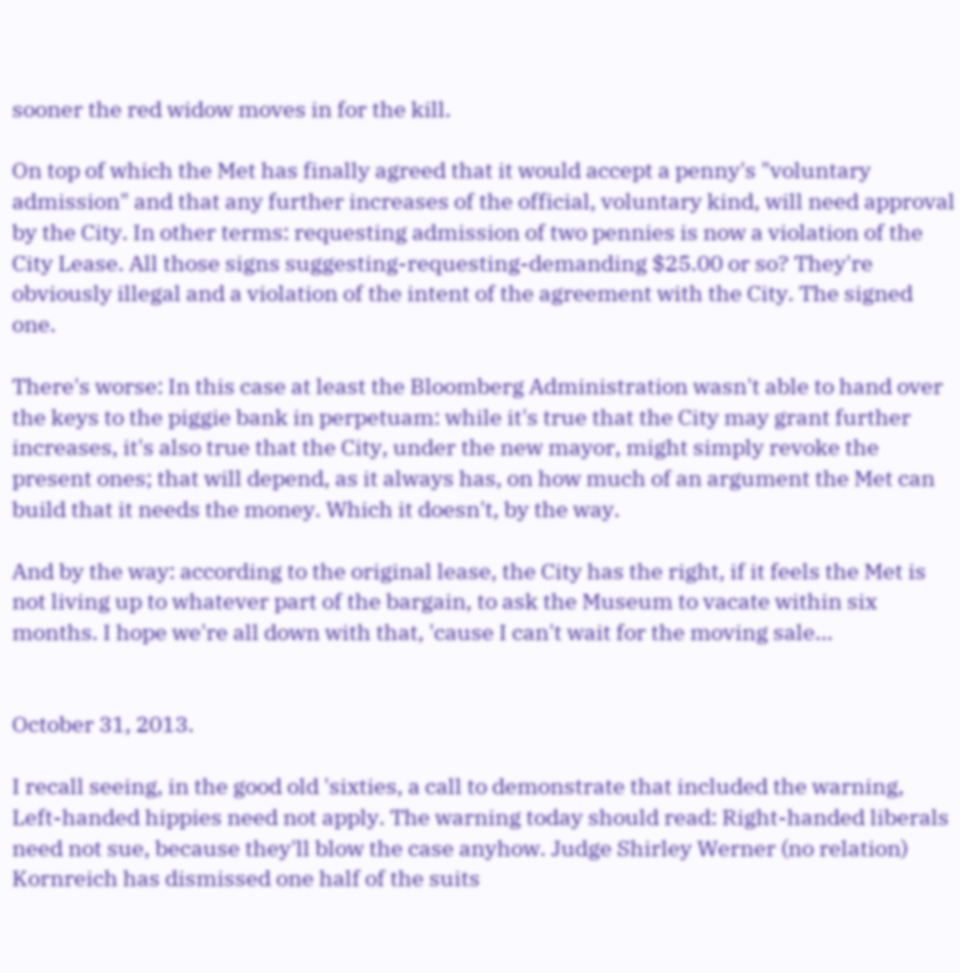sooner the red widow moves in for the kill.

On top of which the Met has finally agreed that it would accept a penny's "voluntary admission" and that any further increases of the official, voluntary kind, will need approval by the City. In other terms: requesting admission of two pennies is now a violation of the City Lease. All those signs suggesting-requesting-demanding $25.00 or so? They're obviously illegal and a violation of the intent of the agreement with the City. The signed one.

There's worse: In this case at least the Bloomberg Administration wasn't able to hand over the keys to the piggie bank in perpetuam: while it's true that the City may grant further increases, it's also true that the City, under the new mayor, might simply revoke the present ones; that will depend, as it always has, on how much of an argument the Met can build that it needs the money. Which it doesn't, by the way.

And by the way: according to the original lease, the City has the right, if it feels the Met is not living up to whatever part of the bargain, to ask the Museum to vacate within six months. I hope we're all down with that, 'cause I can't wait for the moving sale...


October 31, 2013.

I recall seeing, in the good old 'sixties, a call to demonstrate that included the warning, Left-handed hippies need not apply. The warning today should read: Right-handed liberals need not sue, because they'll blow the case anyhow. Judge Shirley Werner (no relation) Kornreich has dismissed one half of the suits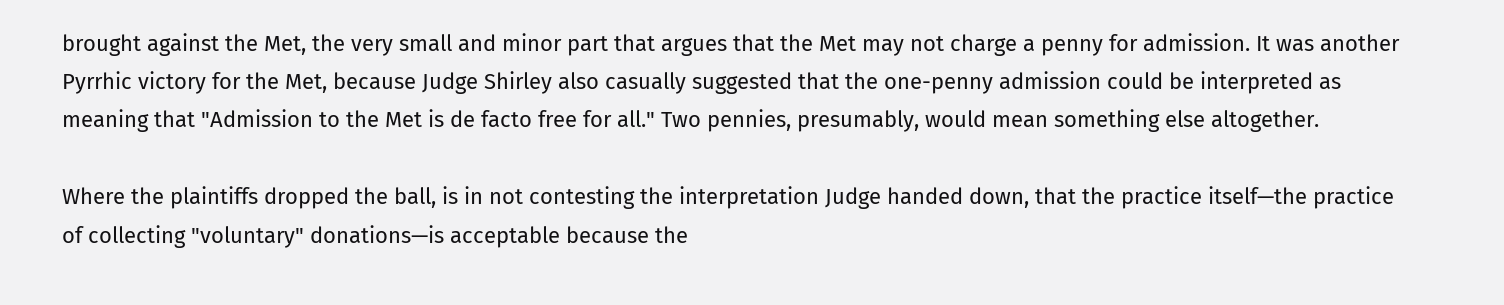brought against the Met, the very small and minor part that argues that the Met may not charge a penny for admission. It was another Pyrrhic victory for the Met, because Judge Shirley also casually suggested that the one-penny admission could be interpreted as meaning that "Admission to the Met is de facto free for all." Two pennies, presumably, would mean something else altogether.

Where the plaintiffs dropped the ball, is in not contesting the interpretation Judge handed down, that the practice itself—the practice of collecting "voluntary" donations—is acceptable because the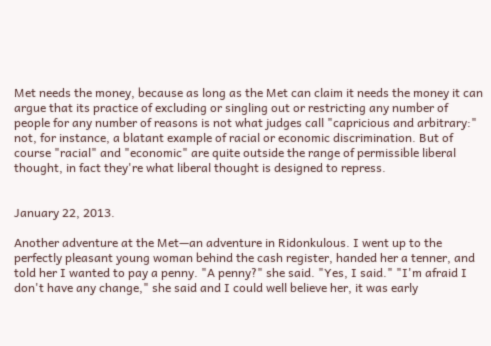Met needs the money, because as long as the Met can claim it needs the money it can argue that its practice of excluding or singling out or restricting any number of people for any number of reasons is not what judges call "capricious and arbitrary:" not, for instance, a blatant example of racial or economic discrimination. But of course "racial" and "economic" are quite outside the range of permissible liberal thought, in fact they're what liberal thought is designed to repress.


January 22, 2013.

Another adventure at the Met—an adventure in Ridonkulous. I went up to the perfectly pleasant young woman behind the cash register, handed her a tenner, and told her I wanted to pay a penny. "A penny?" she said. "Yes, I said." "I'm afraid I don't have any change," she said and I could well believe her, it was early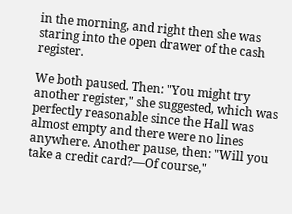in the morning, and right then she was staring into the open drawer of the cash register.

We both paused. Then: "You might try another register," she suggested, which was perfectly reasonable since the Hall was almost empty and there were no lines anywhere. Another pause, then: "Will you take a credit card?—Of course,"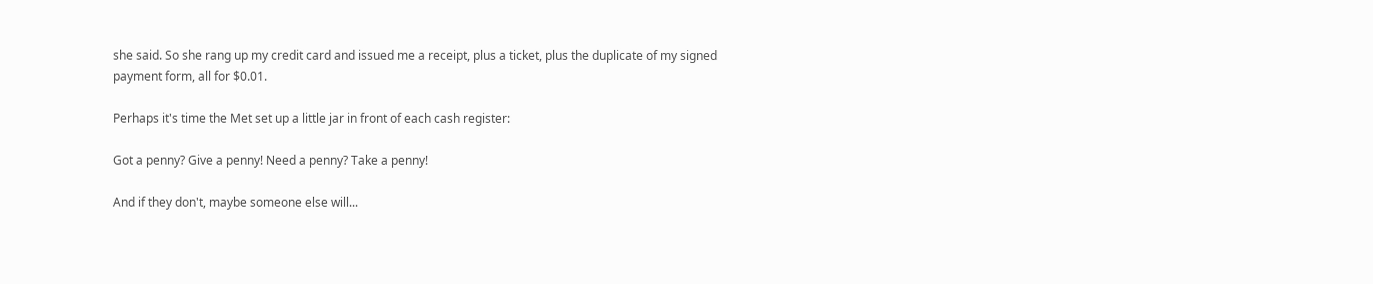she said. So she rang up my credit card and issued me a receipt, plus a ticket, plus the duplicate of my signed payment form, all for $0.01.

Perhaps it's time the Met set up a little jar in front of each cash register:

Got a penny? Give a penny! Need a penny? Take a penny!

And if they don't, maybe someone else will...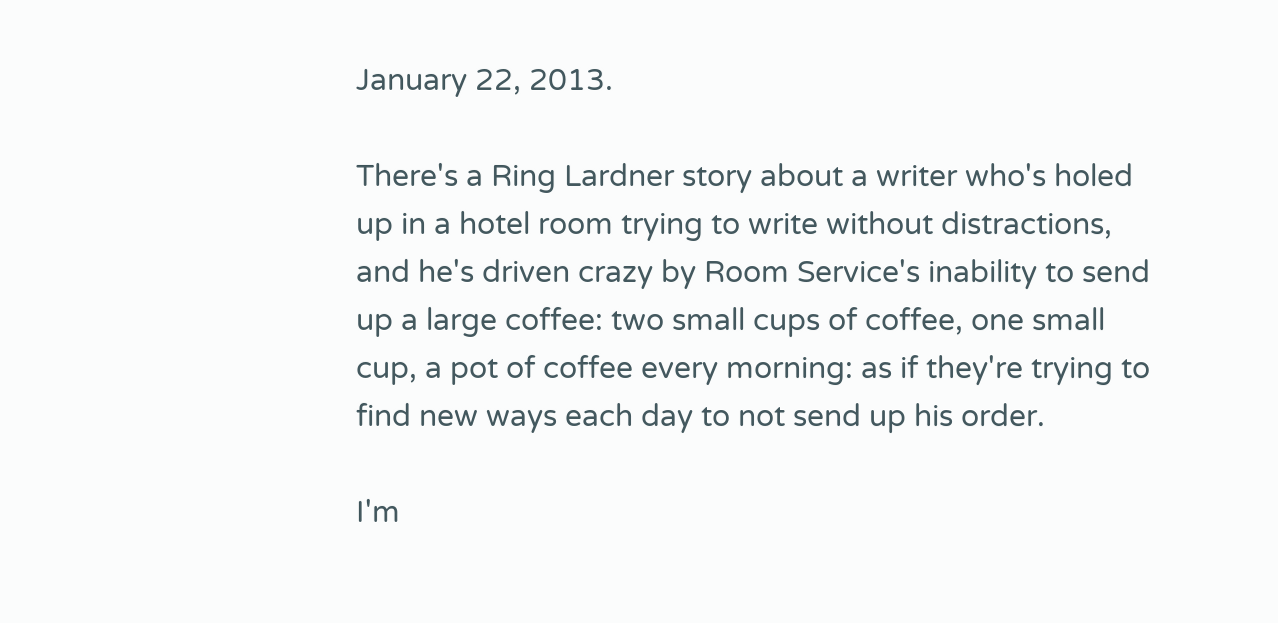January 22, 2013.

There's a Ring Lardner story about a writer who's holed up in a hotel room trying to write without distractions, and he's driven crazy by Room Service's inability to send up a large coffee: two small cups of coffee, one small cup, a pot of coffee every morning: as if they're trying to find new ways each day to not send up his order.

I'm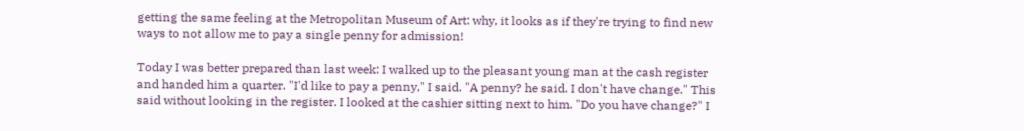getting the same feeling at the Metropolitan Museum of Art: why, it looks as if they're trying to find new ways to not allow me to pay a single penny for admission!

Today I was better prepared than last week: I walked up to the pleasant young man at the cash register and handed him a quarter. "I'd like to pay a penny," I said. "A penny? he said. I don't have change." This said without looking in the register. I looked at the cashier sitting next to him. "Do you have change?" I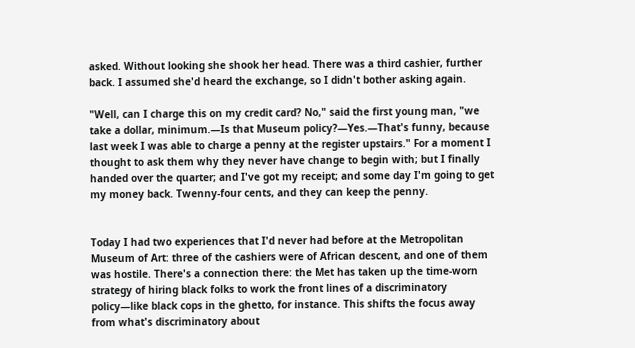asked. Without looking she shook her head. There was a third cashier, further back. I assumed she'd heard the exchange, so I didn't bother asking again.

"Well, can I charge this on my credit card? No," said the first young man, "we take a dollar, minimum.—Is that Museum policy?—Yes.—That's funny, because last week I was able to charge a penny at the register upstairs." For a moment I thought to ask them why they never have change to begin with; but I finally handed over the quarter; and I've got my receipt; and some day I'm going to get my money back. Twenny-four cents, and they can keep the penny.


Today I had two experiences that I'd never had before at the Metropolitan Museum of Art: three of the cashiers were of African descent, and one of them was hostile. There's a connection there: the Met has taken up the time-worn strategy of hiring black folks to work the front lines of a discriminatory policy—like black cops in the ghetto, for instance. This shifts the focus away from what's discriminatory about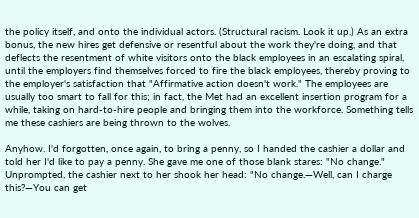the policy itself, and onto the individual actors. (Structural racism. Look it up.) As an extra bonus, the new hires get defensive or resentful about the work they're doing, and that deflects the resentment of white visitors onto the black employees in an escalating spiral, until the employers find themselves forced to fire the black employees, thereby proving to the employer's satisfaction that "Affirmative action doesn't work." The employees are usually too smart to fall for this; in fact, the Met had an excellent insertion program for a while, taking on hard-to-hire people and bringing them into the workforce. Something tells me these cashiers are being thrown to the wolves.

Anyhow. I'd forgotten, once again, to bring a penny, so I handed the cashier a dollar and told her I'd like to pay a penny. She gave me one of those blank stares: "No change." Unprompted, the cashier next to her shook her head: "No change.—Well, can I charge this?—You can get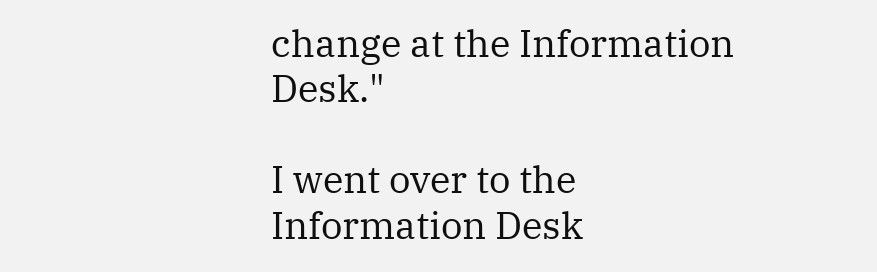change at the Information Desk."

I went over to the Information Desk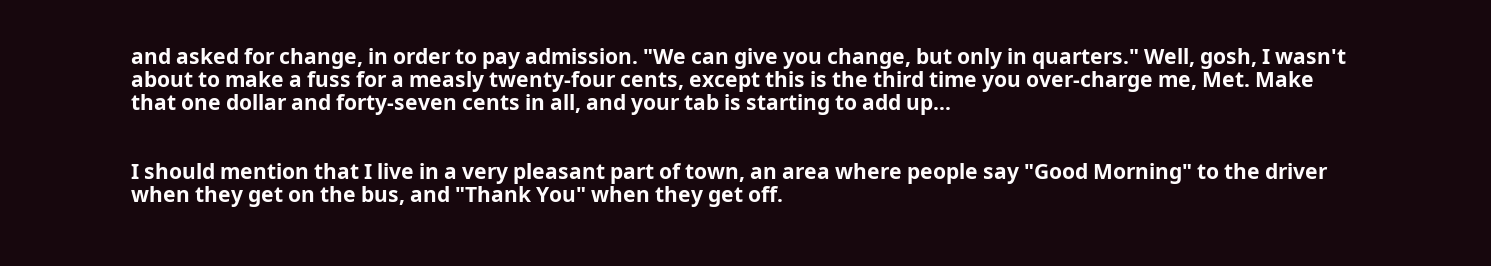and asked for change, in order to pay admission. "We can give you change, but only in quarters." Well, gosh, I wasn't about to make a fuss for a measly twenty-four cents, except this is the third time you over-charge me, Met. Make that one dollar and forty-seven cents in all, and your tab is starting to add up...


I should mention that I live in a very pleasant part of town, an area where people say "Good Morning" to the driver when they get on the bus, and "Thank You" when they get off.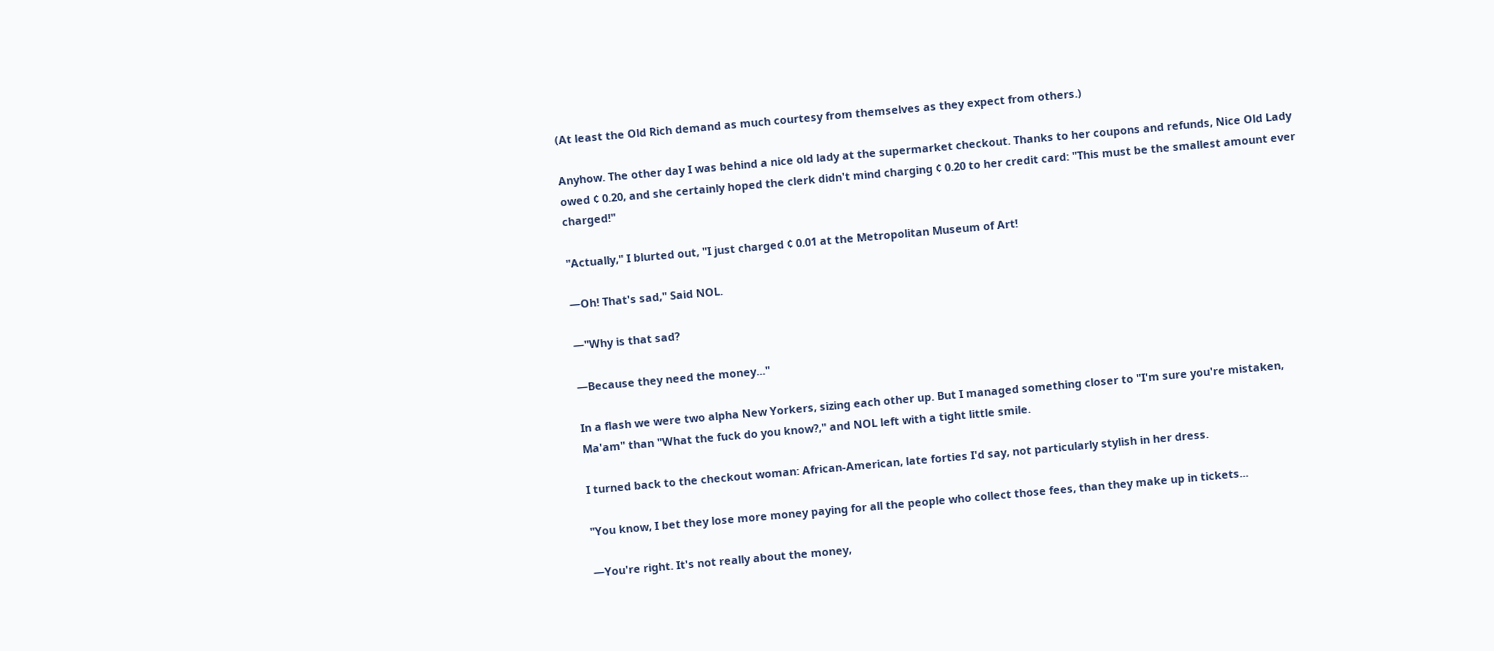(At least the Old Rich demand as much courtesy from themselves as they expect from others.)

Anyhow. The other day I was behind a nice old lady at the supermarket checkout. Thanks to her coupons and refunds, Nice Old Lady owed ¢ 0.20, and she certainly hoped the clerk didn't mind charging ¢ 0.20 to her credit card: "This must be the smallest amount ever charged!"

"Actually," I blurted out, "I just charged ¢ 0.01 at the Metropolitan Museum of Art!

—Oh! That's sad," Said NOL.

—"Why is that sad?

—Because they need the money..."

In a flash we were two alpha New Yorkers, sizing each other up. But I managed something closer to "I'm sure you're mistaken, Ma'am" than "What the fuck do you know?," and NOL left with a tight little smile.

I turned back to the checkout woman: African-American, late forties I'd say, not particularly stylish in her dress.

"You know, I bet they lose more money paying for all the people who collect those fees, than they make up in tickets...

—You're right. It's not really about the money,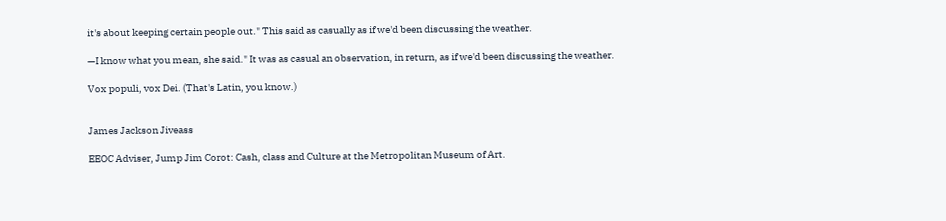it's about keeping certain people out." This said as casually as if we'd been discussing the weather.

—I know what you mean, she said." It was as casual an observation, in return, as if we'd been discussing the weather.

Vox populi, vox Dei. (That's Latin, you know.)


James Jackson Jiveass

EEOC Adviser, Jump Jim Corot: Cash, class and Culture at the Metropolitan Museum of Art.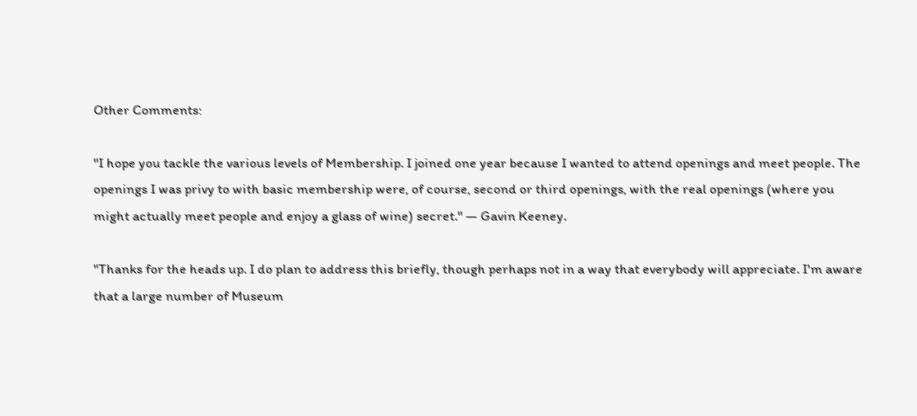Other Comments:

"I hope you tackle the various levels of Membership. I joined one year because I wanted to attend openings and meet people. The openings I was privy to with basic membership were, of course, second or third openings, with the real openings (where you might actually meet people and enjoy a glass of wine) secret." — Gavin Keeney.

"Thanks for the heads up. I do plan to address this briefly, though perhaps not in a way that everybody will appreciate. I'm aware that a large number of Museum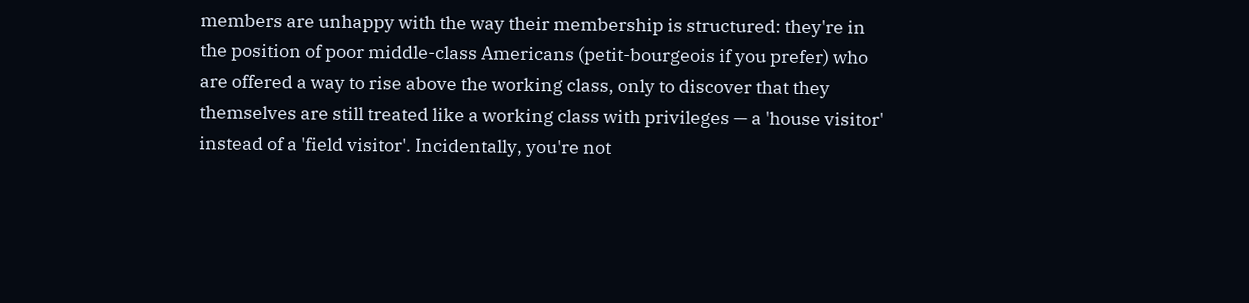members are unhappy with the way their membership is structured: they're in the position of poor middle-class Americans (petit-bourgeois if you prefer) who are offered a way to rise above the working class, only to discover that they themselves are still treated like a working class with privileges — a 'house visitor' instead of a 'field visitor'. Incidentally, you're not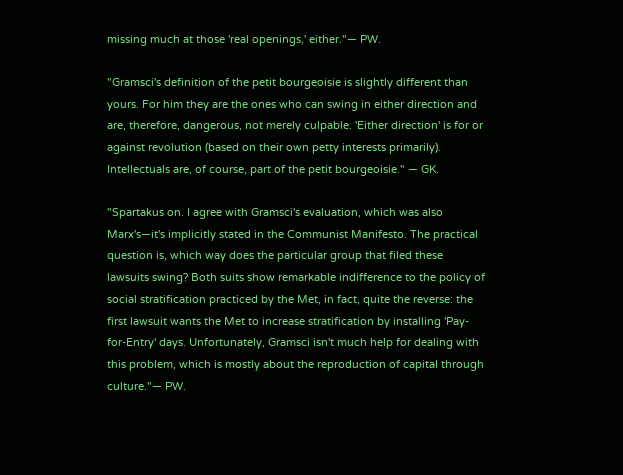missing much at those 'real openings,' either."— PW.

"Gramsci's definition of the petit bourgeoisie is slightly different than yours. For him they are the ones who can swing in either direction and are, therefore, dangerous, not merely culpable. 'Either direction' is for or against revolution (based on their own petty interests primarily). Intellectuals are, of course, part of the petit bourgeoisie." — GK.

"Spartakus on. I agree with Gramsci's evaluation, which was also Marx's—it's implicitly stated in the Communist Manifesto. The practical question is, which way does the particular group that filed these lawsuits swing? Both suits show remarkable indifference to the policy of social stratification practiced by the Met, in fact, quite the reverse: the first lawsuit wants the Met to increase stratification by installing 'Pay-for-Entry' days. Unfortunately, Gramsci isn't much help for dealing with this problem, which is mostly about the reproduction of capital through culture."— PW.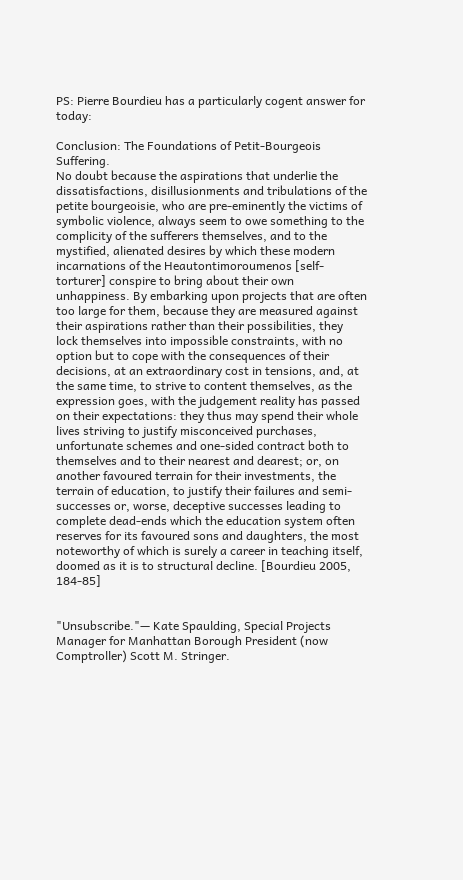PS: Pierre Bourdieu has a particularly cogent answer for today:

Conclusion: The Foundations of Petit-Bourgeois Suffering.
No doubt because the aspirations that underlie the dissatisfactions, disillusionments and tribulations of the petite bourgeoisie, who are pre-eminently the victims of symbolic violence, always seem to owe something to the complicity of the sufferers themselves, and to the mystified, alienated desires by which these modern incarnations of the Heautontimoroumenos [self-torturer] conspire to bring about their own unhappiness. By embarking upon projects that are often too large for them, because they are measured against their aspirations rather than their possibilities, they lock themselves into impossible constraints, with no option but to cope with the consequences of their decisions, at an extraordinary cost in tensions, and, at the same time, to strive to content themselves, as the expression goes, with the judgement reality has passed on their expectations: they thus may spend their whole lives striving to justify misconceived purchases, unfortunate schemes and one-sided contract both to themselves and to their nearest and dearest; or, on another favoured terrain for their investments, the terrain of education, to justify their failures and semi-successes or, worse, deceptive successes leading to complete dead-ends which the education system often reserves for its favoured sons and daughters, the most noteworthy of which is surely a career in teaching itself, doomed as it is to structural decline. [Bourdieu 2005, 184-85]


"Unsubscribe."— Kate Spaulding, Special Projects Manager for Manhattan Borough President (now Comptroller) Scott M. Stringer.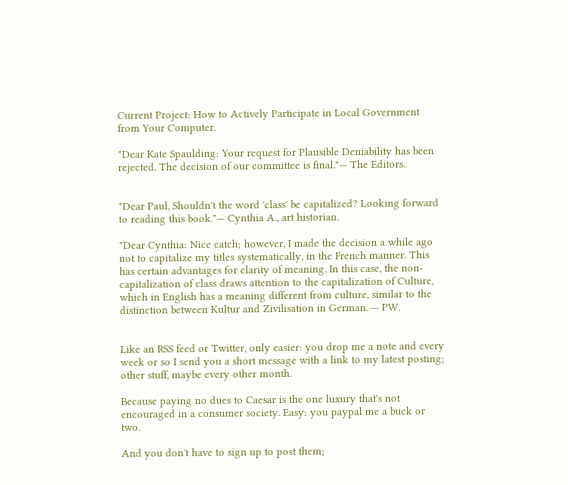Current Project: How to Actively Participate in Local Government from Your Computer.

"Dear Kate Spaulding: Your request for Plausible Deniability has been rejected. The decision of our committee is final."— The Editors.


"Dear Paul, Shouldn't the word 'class' be capitalized? Looking forward to reading this book."— Cynthia A., art historian.

"Dear Cynthia: Nice catch; however, I made the decision a while ago not to capitalize my titles systematically, in the French manner. This has certain advantages for clarity of meaning. In this case, the non-capitalization of class draws attention to the capitalization of Culture, which in English has a meaning different from culture, similar to the distinction between Kultur and Zivilisation in German. — PW.


Like an RSS feed or Twitter, only easier: you drop me a note and every week or so I send you a short message with a link to my latest posting; other stuff, maybe every other month.

Because paying no dues to Caesar is the one luxury that's not encouraged in a consumer society. Easy: you paypal me a buck or two.

And you don't have to sign up to post them;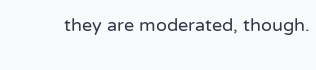they are moderated, though.